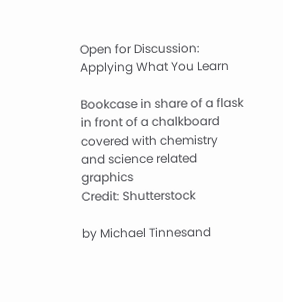Open for Discussion: Applying What You Learn

Bookcase in share of a flask in front of a chalkboard covered with chemistry and science related graphics
Credit: Shutterstock

by Michael Tinnesand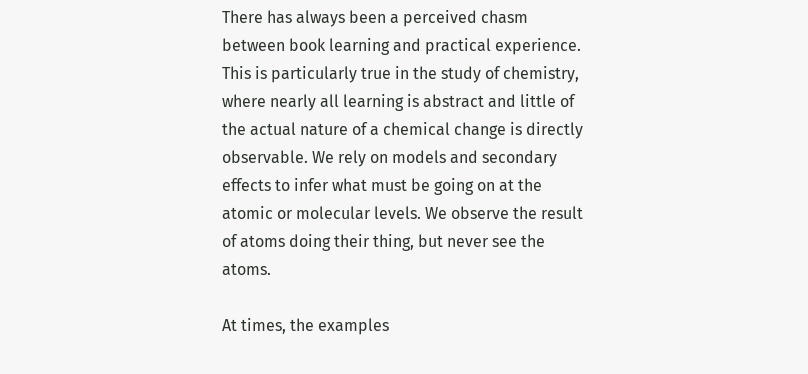There has always been a perceived chasm between book learning and practical experience. This is particularly true in the study of chemistry, where nearly all learning is abstract and little of the actual nature of a chemical change is directly observable. We rely on models and secondary effects to infer what must be going on at the atomic or molecular levels. We observe the result of atoms doing their thing, but never see the atoms.

At times, the examples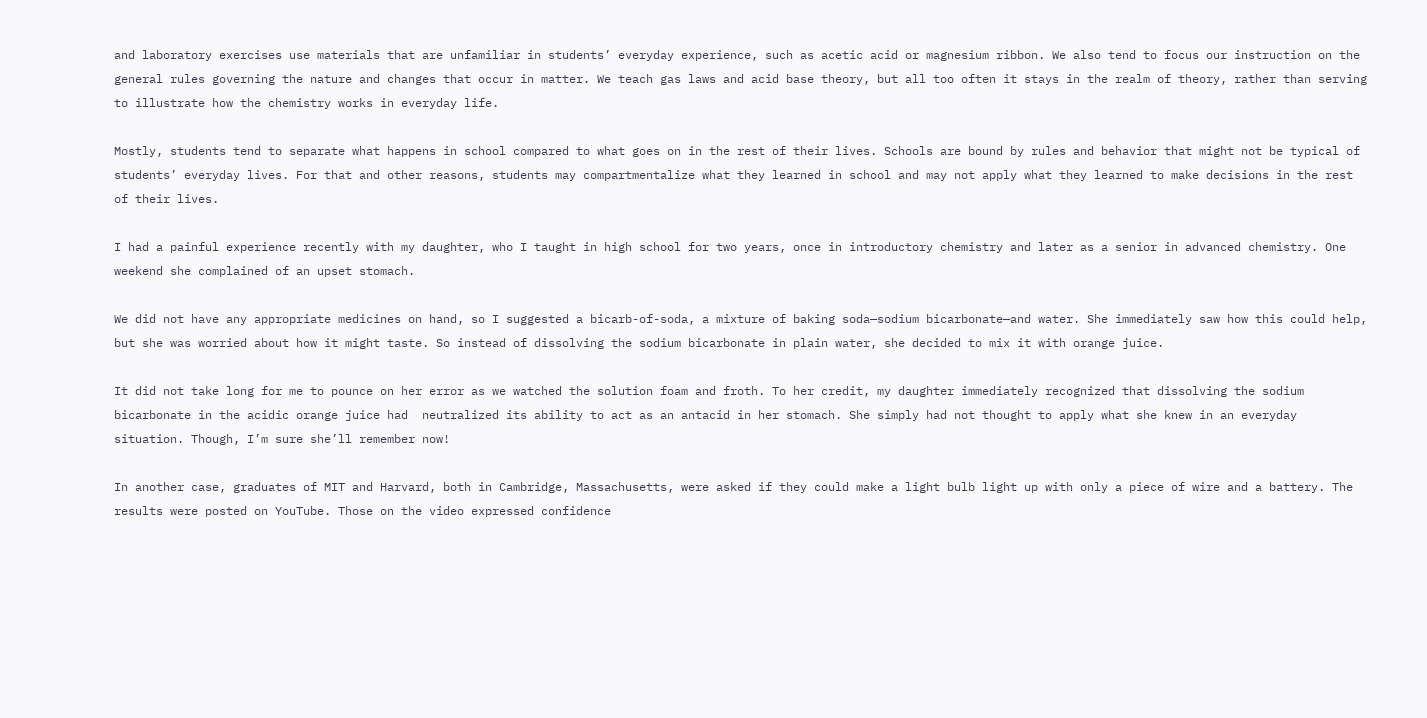and laboratory exercises use materials that are unfamiliar in students’ everyday experience, such as acetic acid or magnesium ribbon. We also tend to focus our instruction on the general rules governing the nature and changes that occur in matter. We teach gas laws and acid base theory, but all too often it stays in the realm of theory, rather than serving to illustrate how the chemistry works in everyday life.

Mostly, students tend to separate what happens in school compared to what goes on in the rest of their lives. Schools are bound by rules and behavior that might not be typical of students’ everyday lives. For that and other reasons, students may compartmentalize what they learned in school and may not apply what they learned to make decisions in the rest of their lives.

I had a painful experience recently with my daughter, who I taught in high school for two years, once in introductory chemistry and later as a senior in advanced chemistry. One weekend she complained of an upset stomach.

We did not have any appropriate medicines on hand, so I suggested a bicarb-of-soda, a mixture of baking soda—sodium bicarbonate—and water. She immediately saw how this could help, but she was worried about how it might taste. So instead of dissolving the sodium bicarbonate in plain water, she decided to mix it with orange juice.

It did not take long for me to pounce on her error as we watched the solution foam and froth. To her credit, my daughter immediately recognized that dissolving the sodium bicarbonate in the acidic orange juice had  neutralized its ability to act as an antacid in her stomach. She simply had not thought to apply what she knew in an everyday situation. Though, I’m sure she’ll remember now!

In another case, graduates of MIT and Harvard, both in Cambridge, Massachusetts, were asked if they could make a light bulb light up with only a piece of wire and a battery. The results were posted on YouTube. Those on the video expressed confidence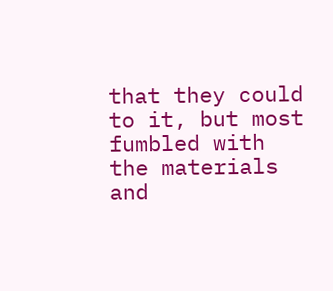that they could to it, but most fumbled with the materials and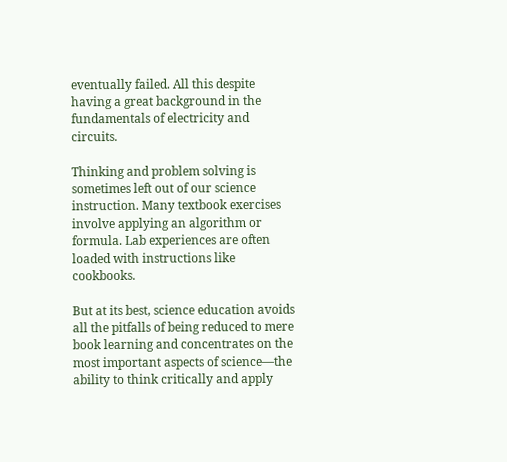eventually failed. All this despite having a great background in the fundamentals of electricity and circuits.

Thinking and problem solving is sometimes left out of our science instruction. Many textbook exercises involve applying an algorithm or formula. Lab experiences are often loaded with instructions like cookbooks.

But at its best, science education avoids all the pitfalls of being reduced to mere book learning and concentrates on the most important aspects of science—the ability to think critically and apply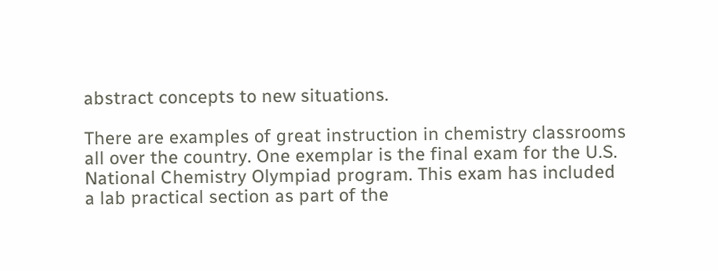abstract concepts to new situations.

There are examples of great instruction in chemistry classrooms all over the country. One exemplar is the final exam for the U.S. National Chemistry Olympiad program. This exam has included a lab practical section as part of the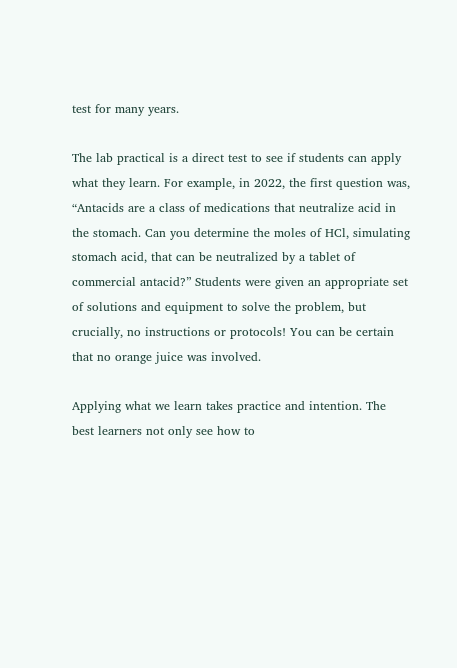test for many years.

The lab practical is a direct test to see if students can apply what they learn. For example, in 2022, the first question was, “Antacids are a class of medications that neutralize acid in the stomach. Can you determine the moles of HCl, simulating stomach acid, that can be neutralized by a tablet of commercial antacid?” Students were given an appropriate set of solutions and equipment to solve the problem, but crucially, no instructions or protocols! You can be certain that no orange juice was involved.

Applying what we learn takes practice and intention. The best learners not only see how to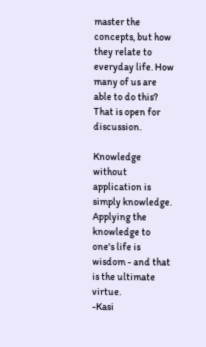master the concepts, but how they relate to everyday life. How many of us are able to do this? That is open for discussion.

Knowledge without application is simply knowledge. Applying the knowledge to one's life is wisdom - and that is the ultimate virtue.
-Kasi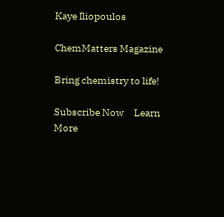Kaye Iliopoulos

ChemMatters Magazine

Bring chemistry to life!

Subscribe Now     Learn More